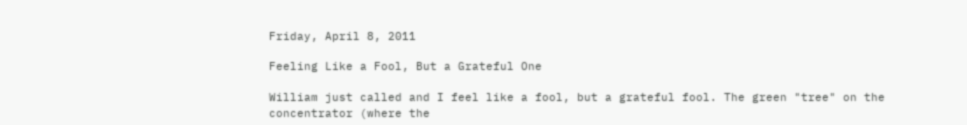Friday, April 8, 2011

Feeling Like a Fool, But a Grateful One

William just called and I feel like a fool, but a grateful fool. The green "tree" on the concentrator (where the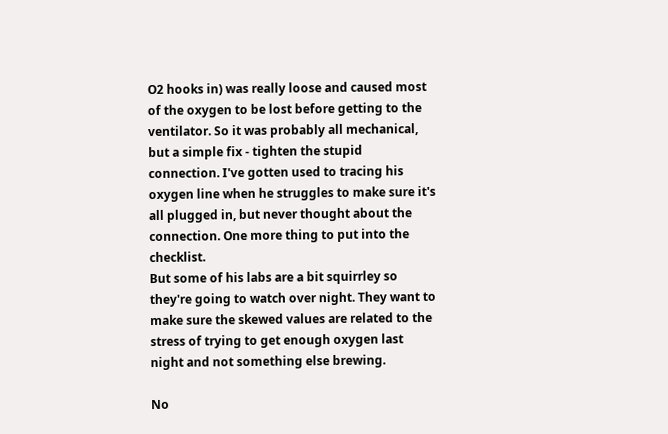O2 hooks in) was really loose and caused most of the oxygen to be lost before getting to the ventilator. So it was probably all mechanical, but a simple fix - tighten the stupid connection. I've gotten used to tracing his oxygen line when he struggles to make sure it's all plugged in, but never thought about the connection. One more thing to put into the checklist.
But some of his labs are a bit squirrley so they're going to watch over night. They want to make sure the skewed values are related to the stress of trying to get enough oxygen last night and not something else brewing.

No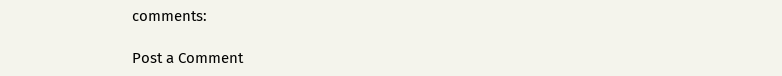comments:

Post a Comment